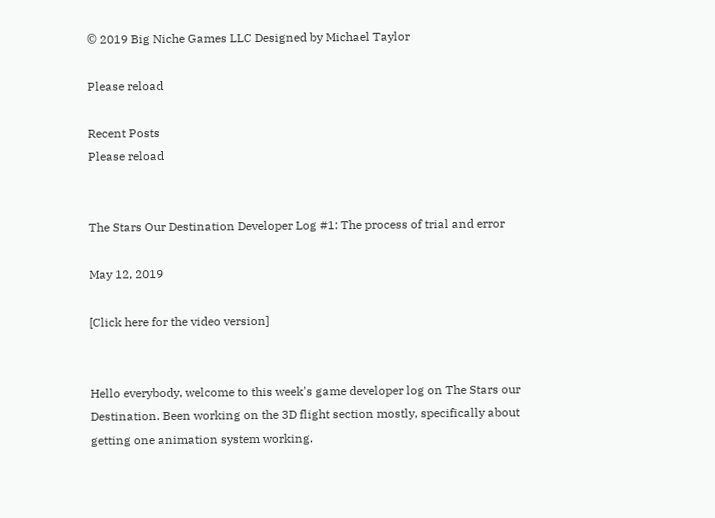© 2019 Big Niche Games LLC Designed by Michael Taylor

Please reload

Recent Posts
Please reload


The Stars Our Destination Developer Log #1: The process of trial and error

May 12, 2019

[Click here for the video version]


Hello everybody, welcome to this week's game developer log on The Stars our Destination. Been working on the 3D flight section mostly, specifically about getting one animation system working.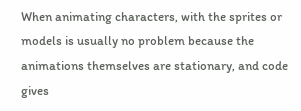When animating characters, with the sprites or models is usually no problem because the animations themselves are stationary, and code gives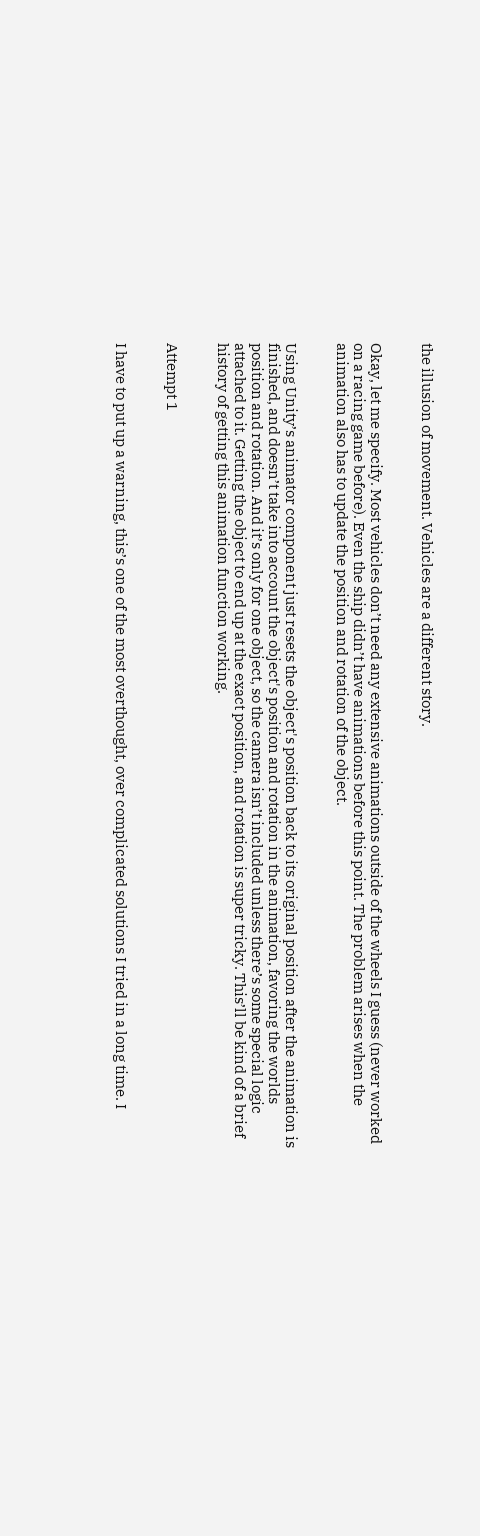the illusion of movement. Vehicles are a different story.


Okay, let me specify. Most vehicles don’t need any extensive animations outside of the wheels I guess (never worked on a racing game before). Even the ship didn’t have animations before this point. The problem arises when the animation also has to update the position and rotation of the object.


Using Unity’s animator component just resets the object's position back to its original position after the animation is finished, and doesn’t take into account the object's position and rotation in the animation, favoring the worlds position and rotation. And it’s only for one object, so the camera isn’t included unless there’s some special logic attached to it. Getting the object to end up at the exact position, and rotation is super tricky. This’ll be kind of a brief history of getting this animation function working.


Attempt 1


I have to put up a warning, this’s one of the most overthought, over complicated solutions I tried in a long time. I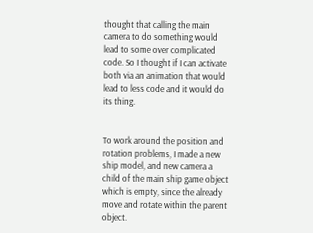thought that calling the main camera to do something would lead to some over complicated code. So I thought if I can activate both via an animation that would lead to less code and it would do its thing.


To work around the position and rotation problems, I made a new ship model, and new camera a child of the main ship game object which is empty, since the already move and rotate within the parent object.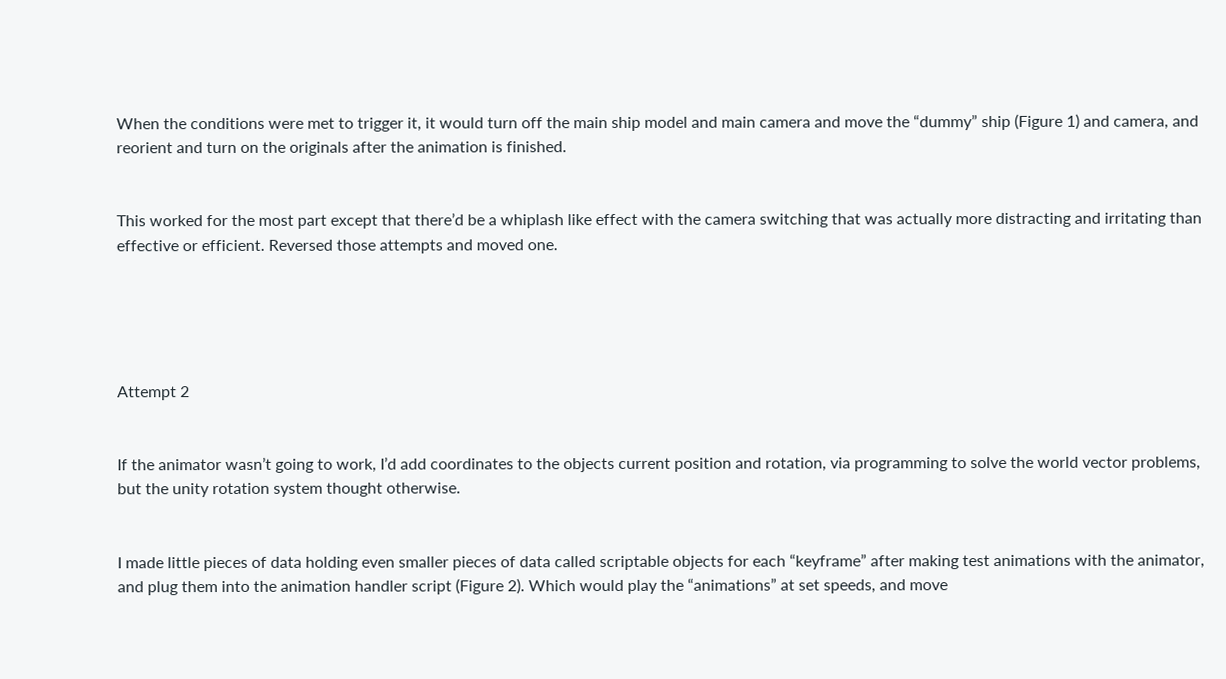When the conditions were met to trigger it, it would turn off the main ship model and main camera and move the “dummy” ship (Figure 1) and camera, and reorient and turn on the originals after the animation is finished.


This worked for the most part except that there’d be a whiplash like effect with the camera switching that was actually more distracting and irritating than effective or efficient. Reversed those attempts and moved one.





Attempt 2


If the animator wasn’t going to work, I’d add coordinates to the objects current position and rotation, via programming to solve the world vector problems, but the unity rotation system thought otherwise.


I made little pieces of data holding even smaller pieces of data called scriptable objects for each “keyframe” after making test animations with the animator, and plug them into the animation handler script (Figure 2). Which would play the “animations” at set speeds, and move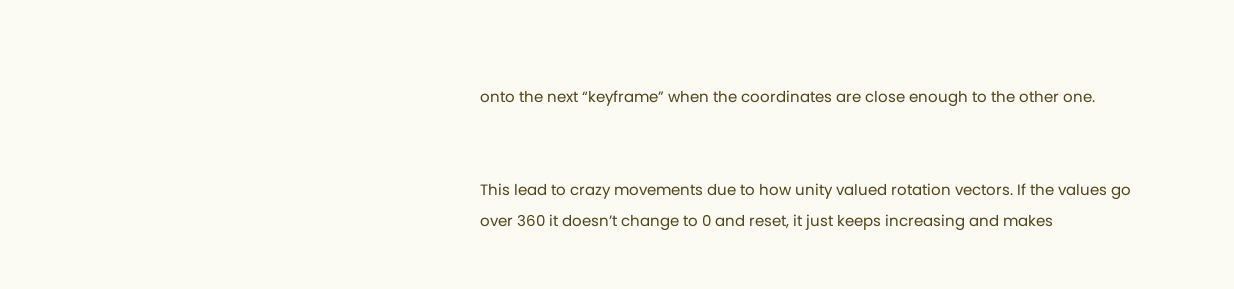onto the next “keyframe” when the coordinates are close enough to the other one.


This lead to crazy movements due to how unity valued rotation vectors. If the values go over 360 it doesn’t change to 0 and reset, it just keeps increasing and makes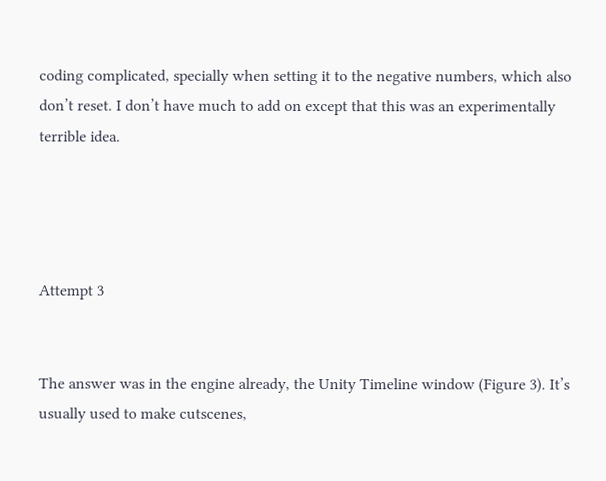coding complicated, specially when setting it to the negative numbers, which also don’t reset. I don’t have much to add on except that this was an experimentally terrible idea.




Attempt 3


The answer was in the engine already, the Unity Timeline window (Figure 3). It’s usually used to make cutscenes,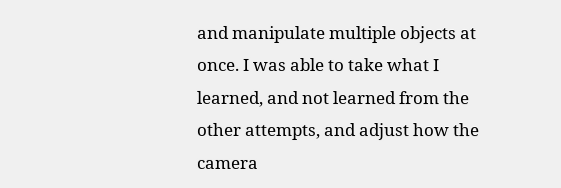and manipulate multiple objects at once. I was able to take what I learned, and not learned from the other attempts, and adjust how the camera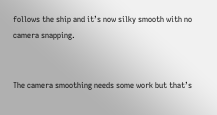follows the ship and it’s now silky smooth with no camera snapping.


The camera smoothing needs some work but that’s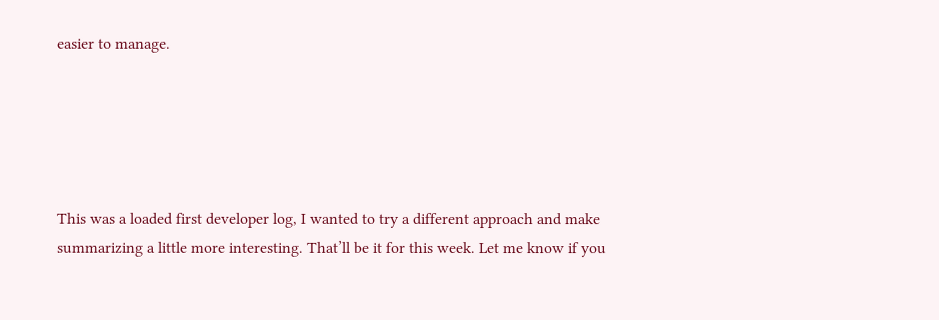easier to manage.





This was a loaded first developer log, I wanted to try a different approach and make summarizing a little more interesting. That’ll be it for this week. Let me know if you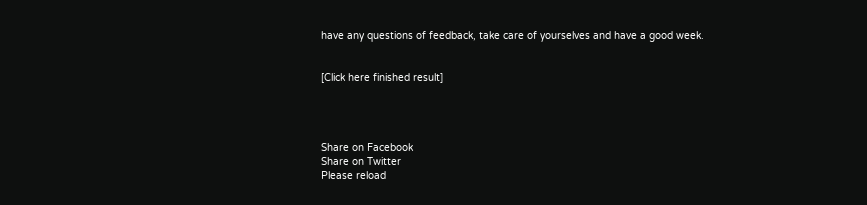have any questions of feedback, take care of yourselves and have a good week.


[Click here finished result]




Share on Facebook
Share on Twitter
Please reload